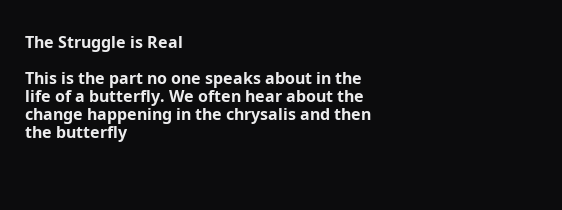The Struggle is Real

This is the part no one speaks about in the life of a butterfly. We often hear about the change happening in the chrysalis and then the butterfly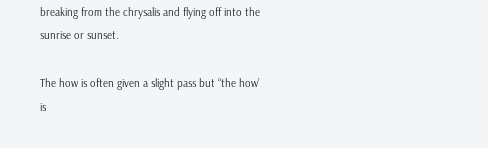breaking from the chrysalis and flying off into the sunrise or sunset.

The how is often given a slight pass but “the how’ is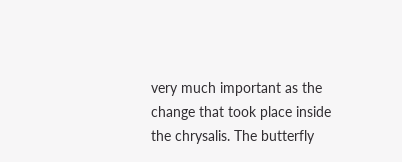very much important as the change that took place inside the chrysalis. The butterfly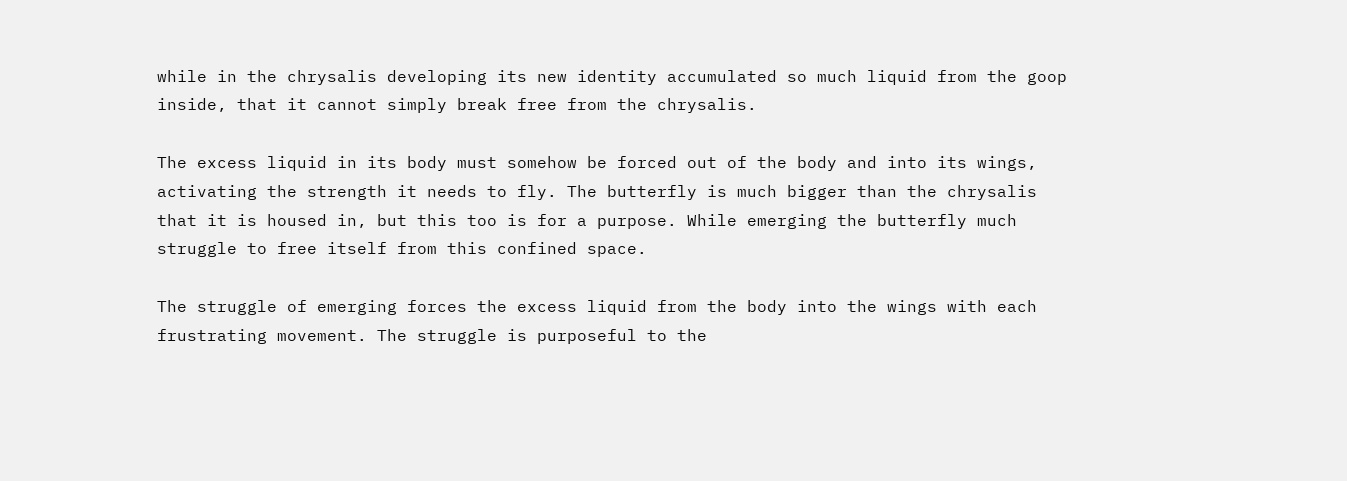while in the chrysalis developing its new identity accumulated so much liquid from the goop inside, that it cannot simply break free from the chrysalis.

The excess liquid in its body must somehow be forced out of the body and into its wings, activating the strength it needs to fly. The butterfly is much bigger than the chrysalis that it is housed in, but this too is for a purpose. While emerging the butterfly much struggle to free itself from this confined space.

The struggle of emerging forces the excess liquid from the body into the wings with each frustrating movement. The struggle is purposeful to the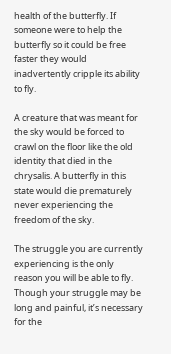health of the butterfly. If someone were to help the butterfly so it could be free faster they would inadvertently cripple its ability to fly.

A creature that was meant for the sky would be forced to crawl on the floor like the old identity that died in the chrysalis. A butterfly in this state would die prematurely never experiencing the freedom of the sky.

The struggle you are currently experiencing is the only reason you will be able to fly. Though your struggle may be long and painful, it’s necessary for the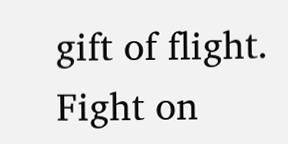gift of flight. Fight on